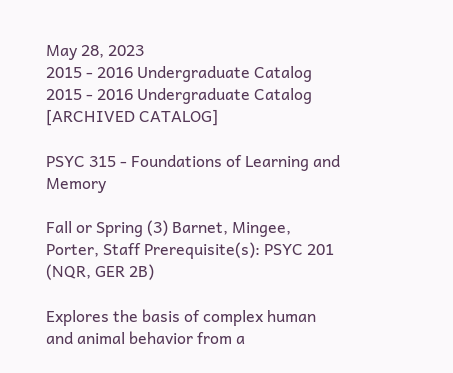May 28, 2023
2015 - 2016 Undergraduate Catalog
2015 - 2016 Undergraduate Catalog [ARCHIVED CATALOG]

PSYC 315 - Foundations of Learning and Memory

Fall or Spring (3) Barnet, Mingee, Porter, Staff Prerequisite(s): PSYC 201   (NQR, GER 2B)

Explores the basis of complex human and animal behavior from a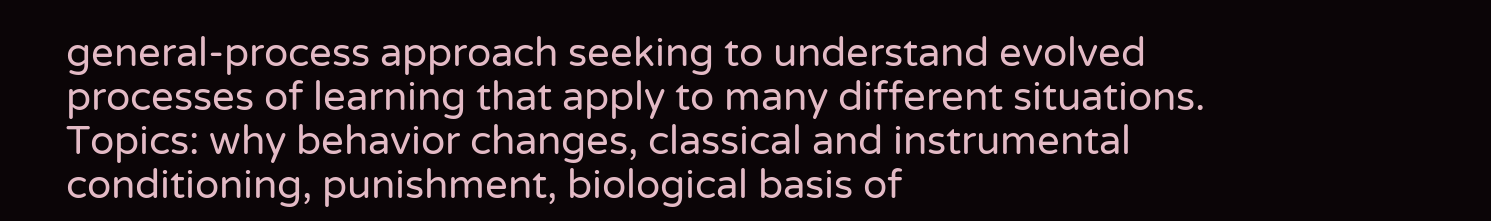general-process approach seeking to understand evolved processes of learning that apply to many different situations. Topics: why behavior changes, classical and instrumental conditioning, punishment, biological basis of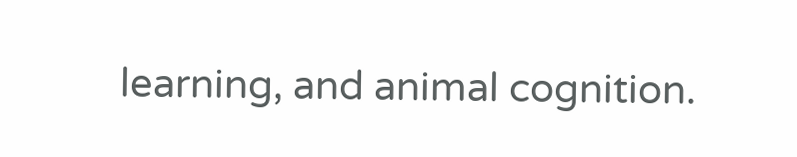learning, and animal cognition.